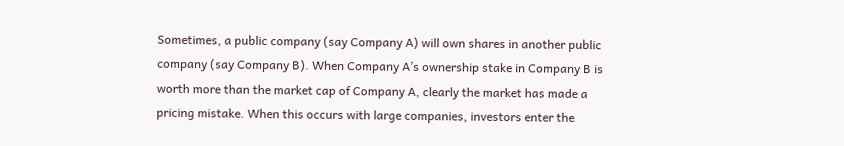Sometimes, a public company (say Company A) will own shares in another public company (say Company B). When Company A’s ownership stake in Company B is worth more than the market cap of Company A, clearly the market has made a pricing mistake. When this occurs with large companies, investors enter the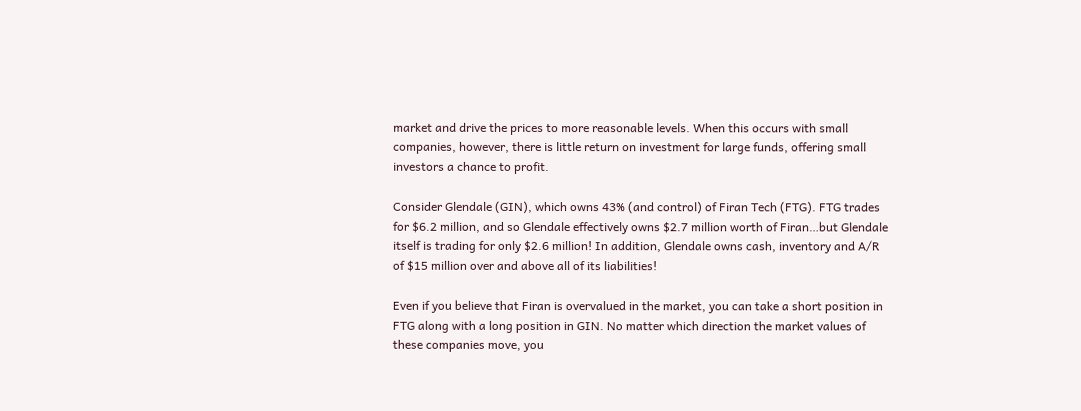market and drive the prices to more reasonable levels. When this occurs with small companies, however, there is little return on investment for large funds, offering small investors a chance to profit.

Consider Glendale (GIN), which owns 43% (and control) of Firan Tech (FTG). FTG trades for $6.2 million, and so Glendale effectively owns $2.7 million worth of Firan…but Glendale itself is trading for only $2.6 million! In addition, Glendale owns cash, inventory and A/R of $15 million over and above all of its liabilities!

Even if you believe that Firan is overvalued in the market, you can take a short position in FTG along with a long position in GIN. No matter which direction the market values of these companies move, you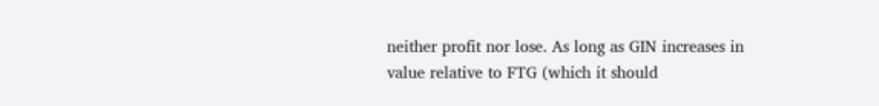neither profit nor lose. As long as GIN increases in value relative to FTG (which it should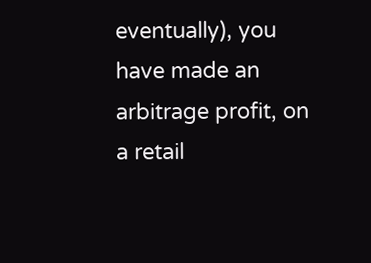eventually), you have made an arbitrage profit, on a retail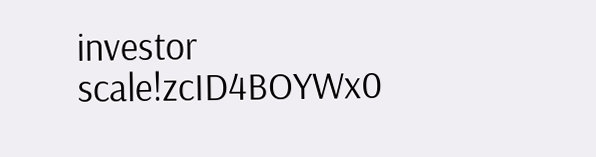investor scale!zcID4BOYWx0